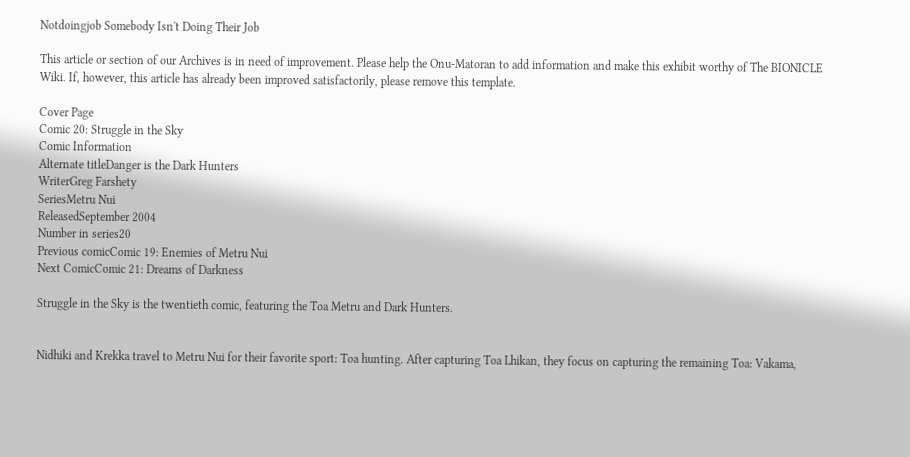Notdoingjob Somebody Isn't Doing Their Job

This article or section of our Archives is in need of improvement. Please help the Onu-Matoran to add information and make this exhibit worthy of The BIONICLE Wiki. If, however, this article has already been improved satisfactorily, please remove this template.

Cover Page
Comic 20: Struggle in the Sky
Comic Information
Alternate titleDanger is the Dark Hunters
WriterGreg Farshety
SeriesMetru Nui
ReleasedSeptember 2004
Number in series20
Previous comicComic 19: Enemies of Metru Nui
Next ComicComic 21: Dreams of Darkness

Struggle in the Sky is the twentieth comic, featuring the Toa Metru and Dark Hunters.


Nidhiki and Krekka travel to Metru Nui for their favorite sport: Toa hunting. After capturing Toa Lhikan, they focus on capturing the remaining Toa: Vakama,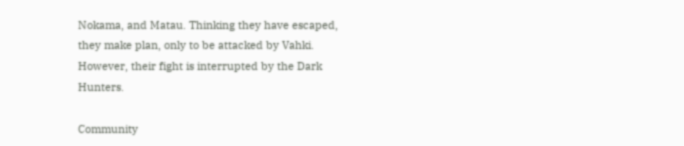Nokama, and Matau. Thinking they have escaped, they make plan, only to be attacked by Vahki. However, their fight is interrupted by the Dark Hunters.

Community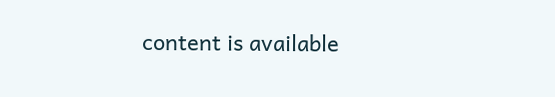content is available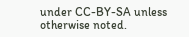under CC-BY-SA unless otherwise noted.